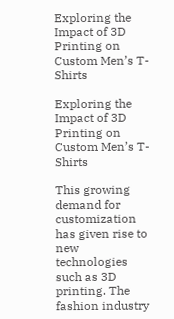Exploring the Impact of 3D Printing on Custom Men’s T-Shirts

Exploring the Impact of 3D Printing on Custom Men’s T-Shirts

This growing demand for customization has given rise to new technologies such as 3D printing. The fashion industry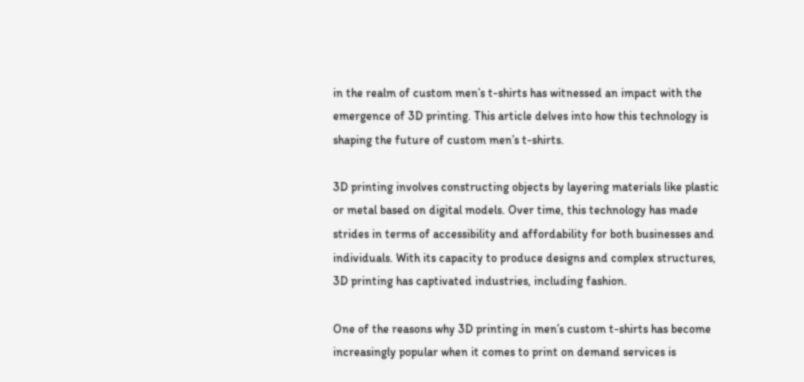in the realm of custom men’s t-shirts has witnessed an impact with the emergence of 3D printing. This article delves into how this technology is shaping the future of custom men’s t-shirts.

3D printing involves constructing objects by layering materials like plastic or metal based on digital models. Over time, this technology has made strides in terms of accessibility and affordability for both businesses and individuals. With its capacity to produce designs and complex structures, 3D printing has captivated industries, including fashion.

One of the reasons why 3D printing in men’s custom t-shirts has become increasingly popular when it comes to print on demand services is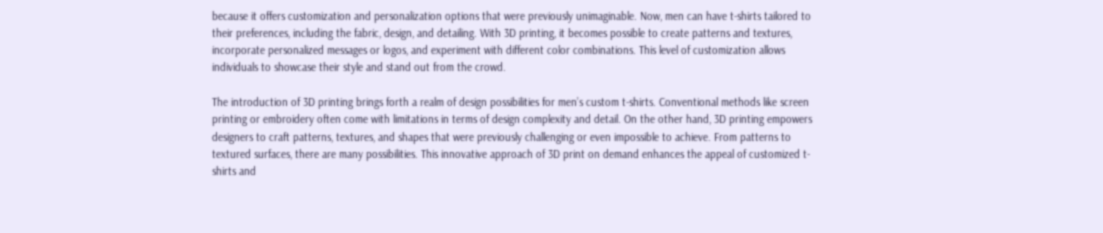because it offers customization and personalization options that were previously unimaginable. Now, men can have t-shirts tailored to their preferences, including the fabric, design, and detailing. With 3D printing, it becomes possible to create patterns and textures, incorporate personalized messages or logos, and experiment with different color combinations. This level of customization allows individuals to showcase their style and stand out from the crowd.

The introduction of 3D printing brings forth a realm of design possibilities for men’s custom t-shirts. Conventional methods like screen printing or embroidery often come with limitations in terms of design complexity and detail. On the other hand, 3D printing empowers designers to craft patterns, textures, and shapes that were previously challenging or even impossible to achieve. From patterns to textured surfaces, there are many possibilities. This innovative approach of 3D print on demand enhances the appeal of customized t-shirts and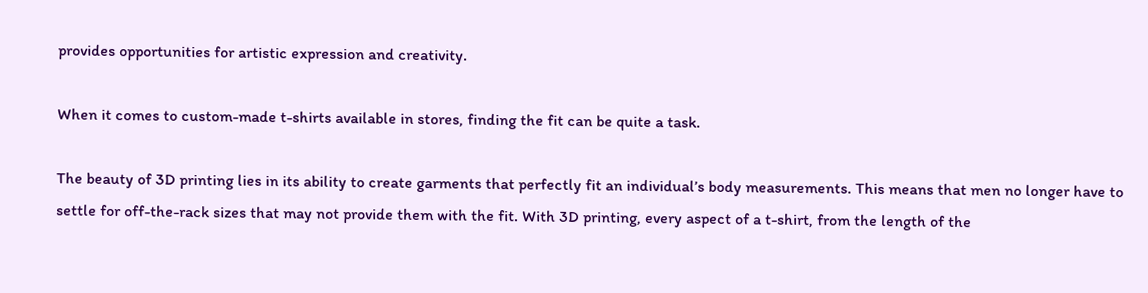provides opportunities for artistic expression and creativity.

When it comes to custom-made t-shirts available in stores, finding the fit can be quite a task.

The beauty of 3D printing lies in its ability to create garments that perfectly fit an individual’s body measurements. This means that men no longer have to settle for off-the-rack sizes that may not provide them with the fit. With 3D printing, every aspect of a t-shirt, from the length of the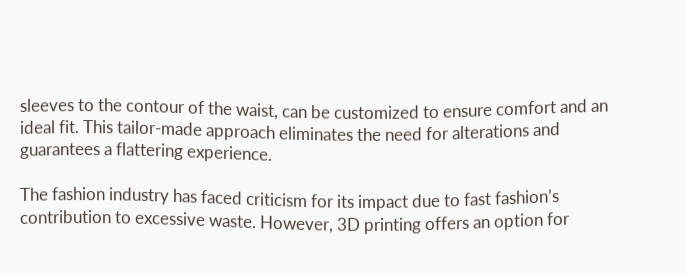sleeves to the contour of the waist, can be customized to ensure comfort and an ideal fit. This tailor-made approach eliminates the need for alterations and guarantees a flattering experience.

The fashion industry has faced criticism for its impact due to fast fashion’s contribution to excessive waste. However, 3D printing offers an option for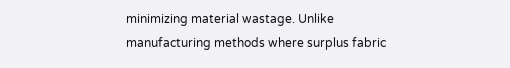minimizing material wastage. Unlike manufacturing methods where surplus fabric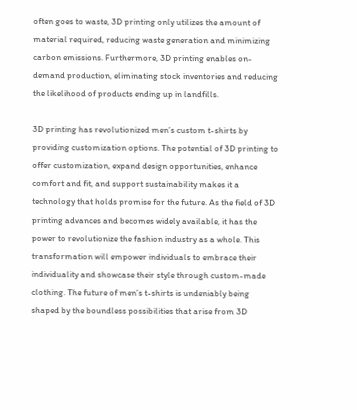often goes to waste, 3D printing only utilizes the amount of material required, reducing waste generation and minimizing carbon emissions. Furthermore, 3D printing enables on-demand production, eliminating stock inventories and reducing the likelihood of products ending up in landfills.

3D printing has revolutionized men’s custom t-shirts by providing customization options. The potential of 3D printing to offer customization, expand design opportunities, enhance comfort and fit, and support sustainability makes it a technology that holds promise for the future. As the field of 3D printing advances and becomes widely available, it has the power to revolutionize the fashion industry as a whole. This transformation will empower individuals to embrace their individuality and showcase their style through custom-made clothing. The future of men’s t-shirts is undeniably being shaped by the boundless possibilities that arise from 3D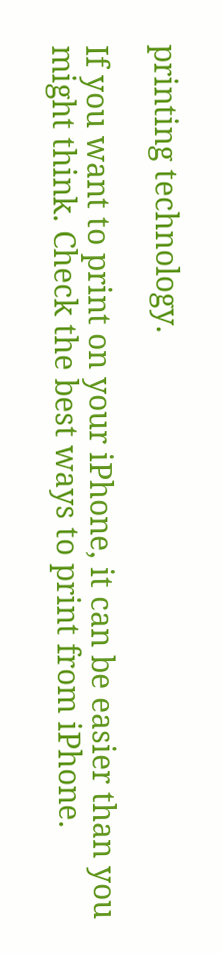printing technology.

If you want to print on your iPhone, it can be easier than you might think. Check the best ways to print from iPhone.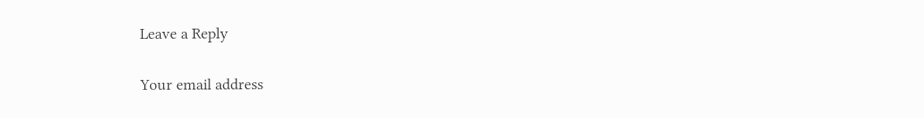Leave a Reply

Your email address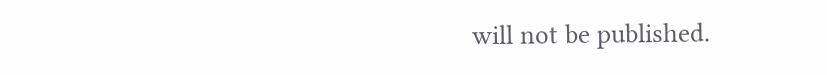will not be published.